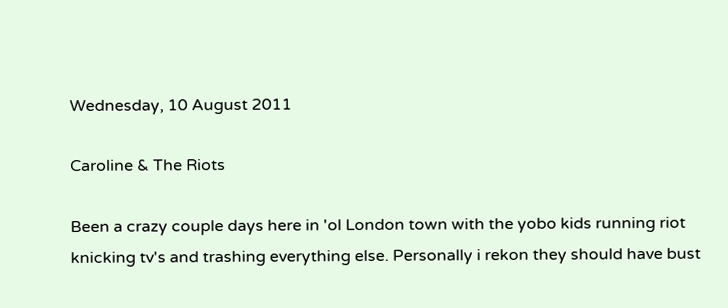Wednesday, 10 August 2011

Caroline & The Riots

Been a crazy couple days here in 'ol London town with the yobo kids running riot knicking tv's and trashing everything else. Personally i rekon they should have bust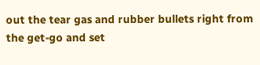out the tear gas and rubber bullets right from the get-go and set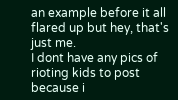an example before it all flared up but hey, that's just me.
I dont have any pics of rioting kids to post because i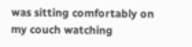was sitting comfortably on my couch watching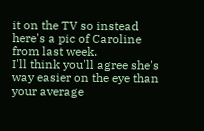it on the TV so instead here's a pic of Caroline from last week.
I'll think you'll agree she's way easier on the eye than your average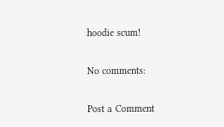hoodie scum!

No comments:

Post a Comment